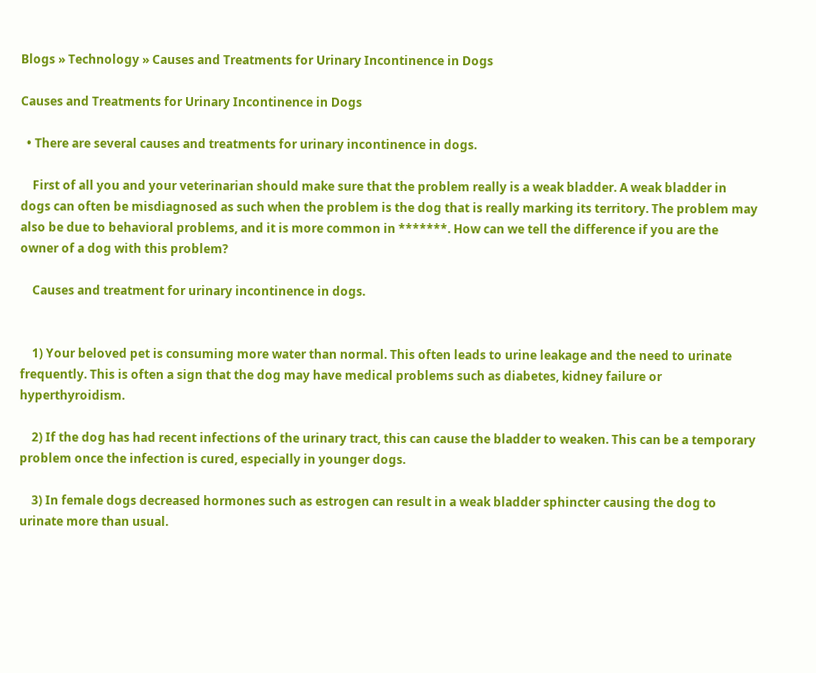Blogs » Technology » Causes and Treatments for Urinary Incontinence in Dogs

Causes and Treatments for Urinary Incontinence in Dogs

  • There are several causes and treatments for urinary incontinence in dogs.

    First of all you and your veterinarian should make sure that the problem really is a weak bladder. A weak bladder in dogs can often be misdiagnosed as such when the problem is the dog that is really marking its territory. The problem may also be due to behavioral problems, and it is more common in *******. How can we tell the difference if you are the owner of a dog with this problem?

    Causes and treatment for urinary incontinence in dogs.


    1) Your beloved pet is consuming more water than normal. This often leads to urine leakage and the need to urinate frequently. This is often a sign that the dog may have medical problems such as diabetes, kidney failure or hyperthyroidism.

    2) If the dog has had recent infections of the urinary tract, this can cause the bladder to weaken. This can be a temporary problem once the infection is cured, especially in younger dogs.

    3) In female dogs decreased hormones such as estrogen can result in a weak bladder sphincter causing the dog to urinate more than usual.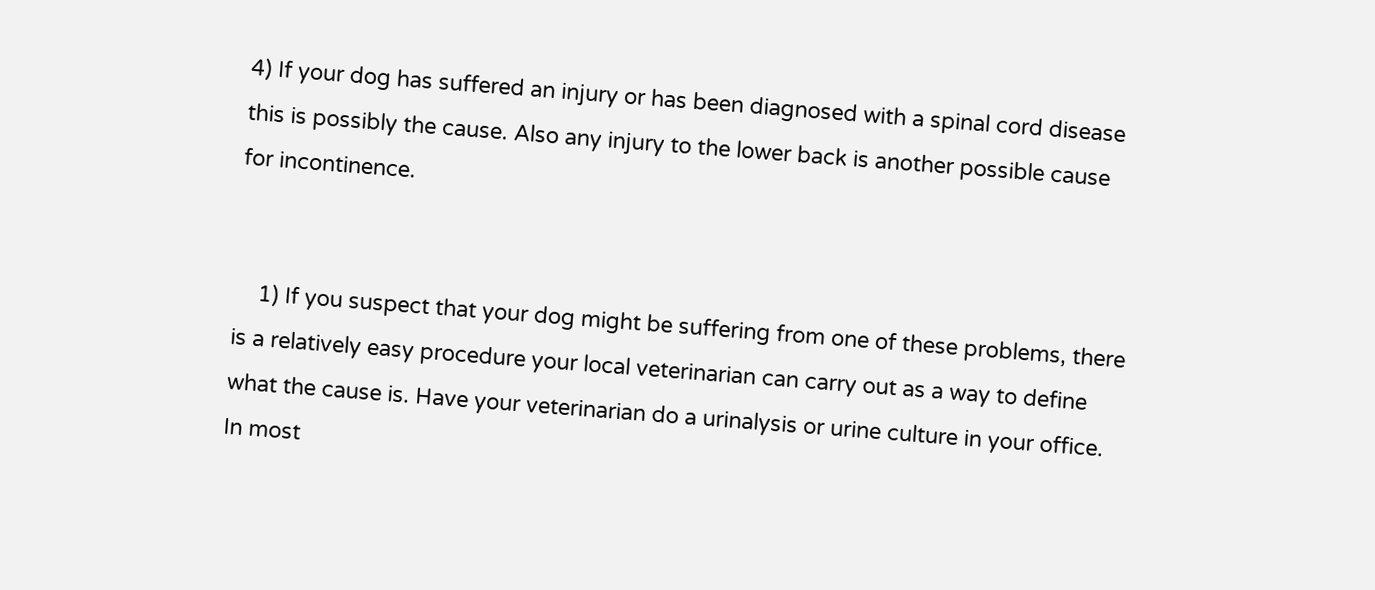4) If your dog has suffered an injury or has been diagnosed with a spinal cord disease this is possibly the cause. Also any injury to the lower back is another possible cause for incontinence.


    1) If you suspect that your dog might be suffering from one of these problems, there is a relatively easy procedure your local veterinarian can carry out as a way to define what the cause is. Have your veterinarian do a urinalysis or urine culture in your office. In most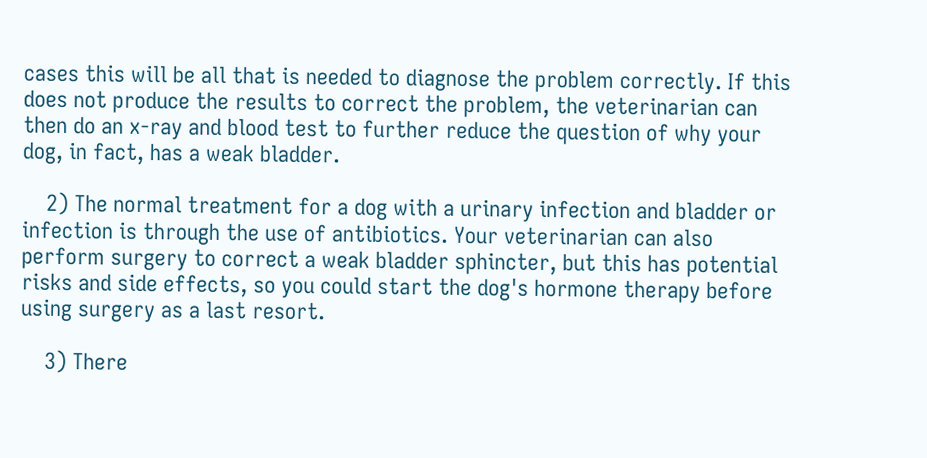cases this will be all that is needed to diagnose the problem correctly. If this does not produce the results to correct the problem, the veterinarian can then do an x-ray and blood test to further reduce the question of why your dog, in fact, has a weak bladder.

    2) The normal treatment for a dog with a urinary infection and bladder or infection is through the use of antibiotics. Your veterinarian can also perform surgery to correct a weak bladder sphincter, but this has potential risks and side effects, so you could start the dog's hormone therapy before using surgery as a last resort.

    3) There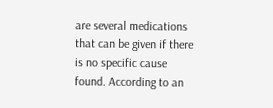are several medications that can be given if there is no specific cause found. According to an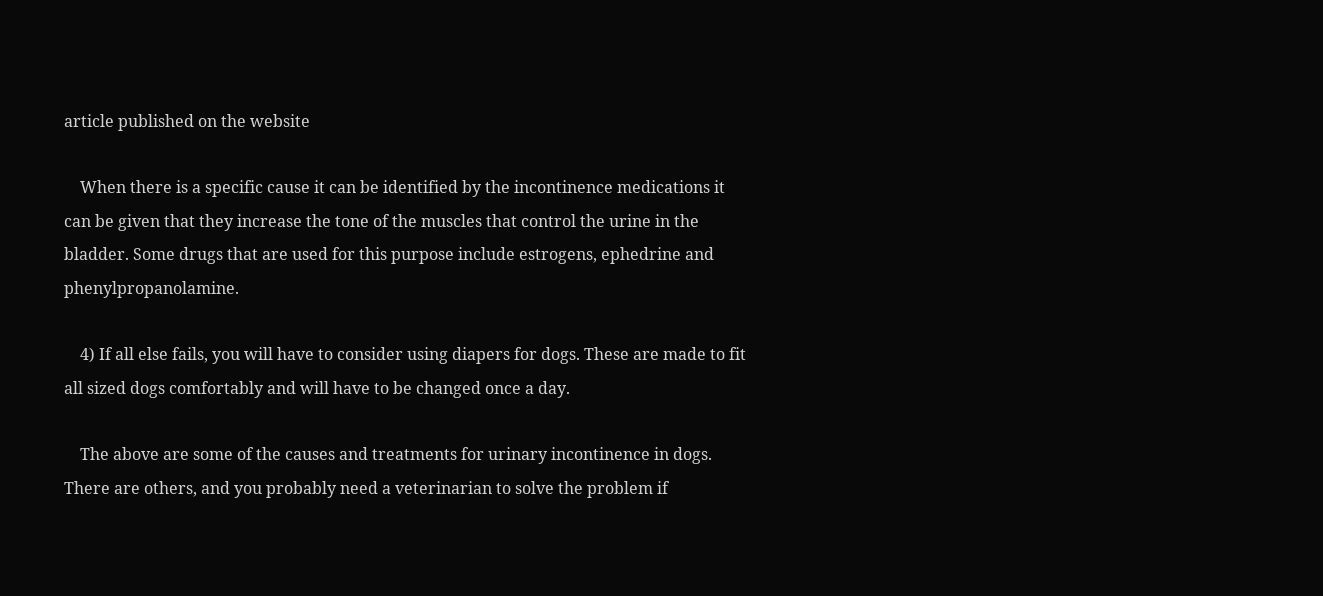article published on the website

    When there is a specific cause it can be identified by the incontinence medications it can be given that they increase the tone of the muscles that control the urine in the bladder. Some drugs that are used for this purpose include estrogens, ephedrine and phenylpropanolamine.

    4) If all else fails, you will have to consider using diapers for dogs. These are made to fit all sized dogs comfortably and will have to be changed once a day.

    The above are some of the causes and treatments for urinary incontinence in dogs. There are others, and you probably need a veterinarian to solve the problem if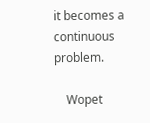it becomes a continuous problem.

    Wopet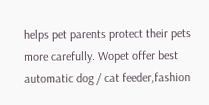helps pet parents protect their pets more carefully. Wopet offer best automatic dog / cat feeder,fashion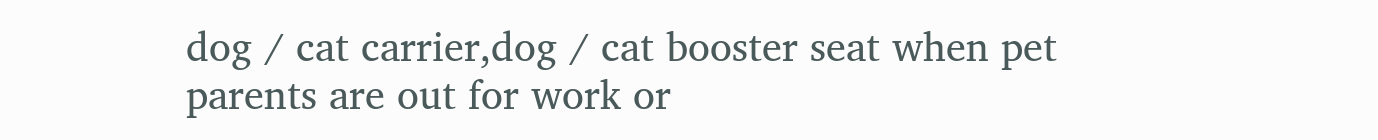dog / cat carrier,dog / cat booster seat when pet parents are out for work or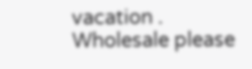vacation . Wholesale please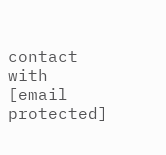contact with [email protected]